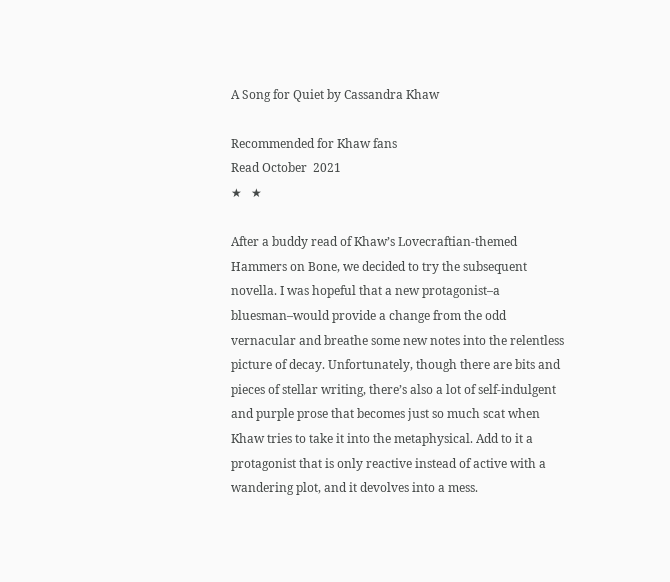A Song for Quiet by Cassandra Khaw

Recommended for Khaw fans
Read October  2021
★   ★

After a buddy read of Khaw’s Lovecraftian-themed Hammers on Bone, we decided to try the subsequent novella. I was hopeful that a new protagonist–a bluesman–would provide a change from the odd vernacular and breathe some new notes into the relentless picture of decay. Unfortunately, though there are bits and pieces of stellar writing, there’s also a lot of self-indulgent and purple prose that becomes just so much scat when Khaw tries to take it into the metaphysical. Add to it a protagonist that is only reactive instead of active with a wandering plot, and it devolves into a mess.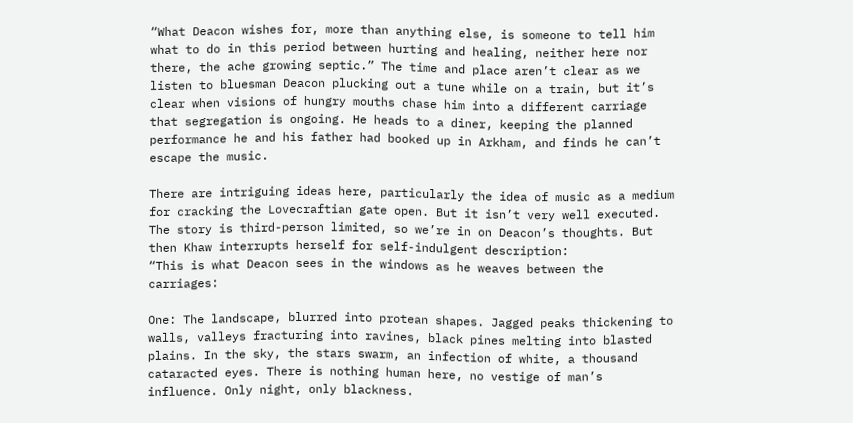“What Deacon wishes for, more than anything else, is someone to tell him what to do in this period between hurting and healing, neither here nor there, the ache growing septic.” The time and place aren’t clear as we listen to bluesman Deacon plucking out a tune while on a train, but it’s clear when visions of hungry mouths chase him into a different carriage that segregation is ongoing. He heads to a diner, keeping the planned performance he and his father had booked up in Arkham, and finds he can’t escape the music.

There are intriguing ideas here, particularly the idea of music as a medium for cracking the Lovecraftian gate open. But it isn’t very well executed. The story is third-person limited, so we’re in on Deacon’s thoughts. But then Khaw interrupts herself for self-indulgent description:
“This is what Deacon sees in the windows as he weaves between the carriages:

One: The landscape, blurred into protean shapes. Jagged peaks thickening to walls, valleys fracturing into ravines, black pines melting into blasted plains. In the sky, the stars swarm, an infection of white, a thousand cataracted eyes. There is nothing human here, no vestige of man’s influence. Only night, only blackness.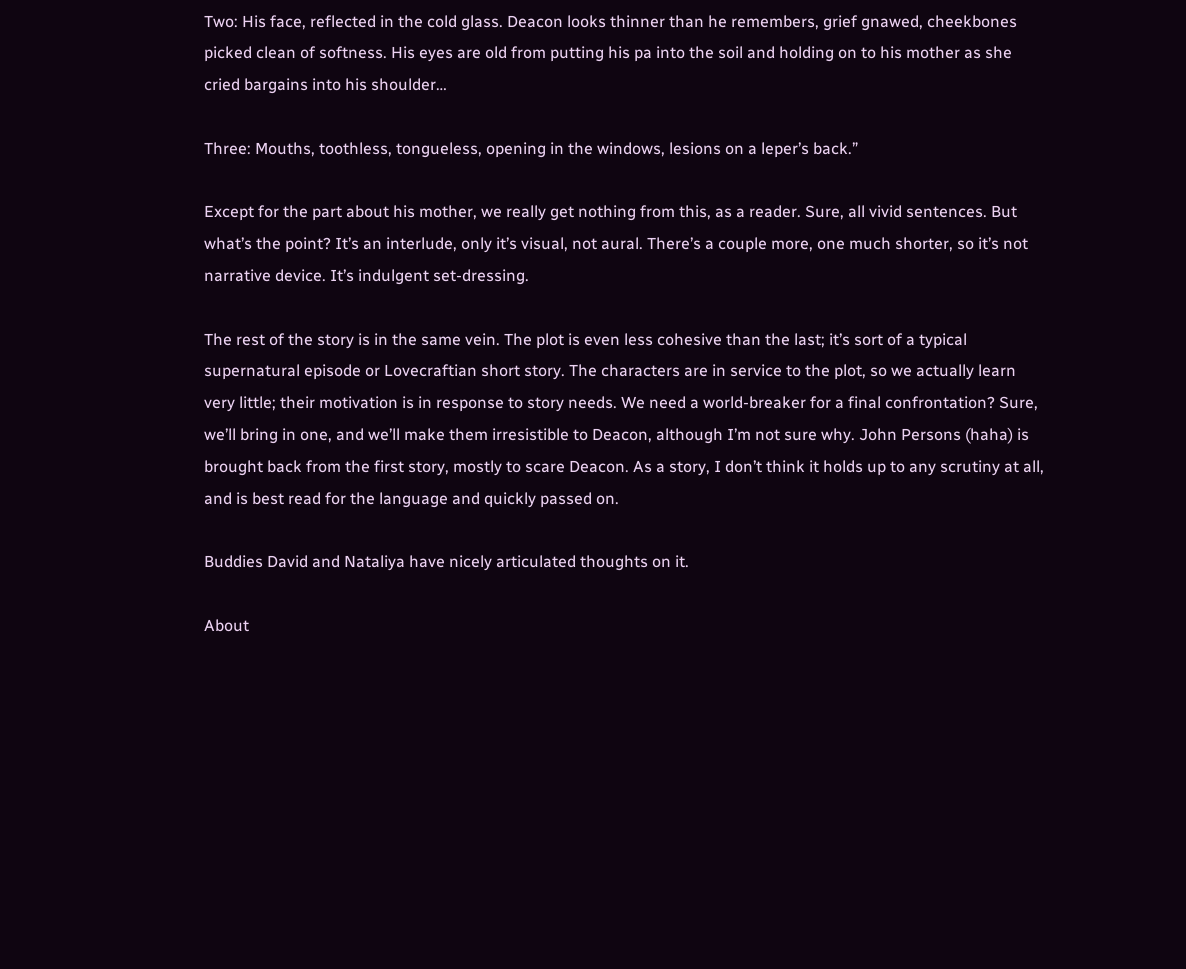Two: His face, reflected in the cold glass. Deacon looks thinner than he remembers, grief gnawed, cheekbones picked clean of softness. His eyes are old from putting his pa into the soil and holding on to his mother as she cried bargains into his shoulder…

Three: Mouths, toothless, tongueless, opening in the windows, lesions on a leper’s back.”

Except for the part about his mother, we really get nothing from this, as a reader. Sure, all vivid sentences. But what’s the point? It’s an interlude, only it’s visual, not aural. There’s a couple more, one much shorter, so it’s not narrative device. It’s indulgent set-dressing.

The rest of the story is in the same vein. The plot is even less cohesive than the last; it’s sort of a typical supernatural episode or Lovecraftian short story. The characters are in service to the plot, so we actually learn very little; their motivation is in response to story needs. We need a world-breaker for a final confrontation? Sure, we’ll bring in one, and we’ll make them irresistible to Deacon, although I’m not sure why. John Persons (haha) is brought back from the first story, mostly to scare Deacon. As a story, I don’t think it holds up to any scrutiny at all, and is best read for the language and quickly passed on.

Buddies David and Nataliya have nicely articulated thoughts on it.

About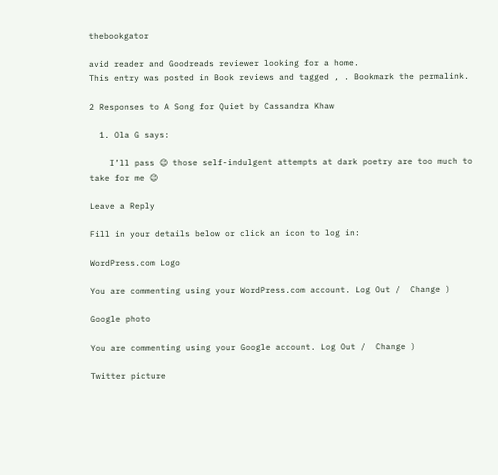thebookgator

avid reader and Goodreads reviewer looking for a home.
This entry was posted in Book reviews and tagged , . Bookmark the permalink.

2 Responses to A Song for Quiet by Cassandra Khaw

  1. Ola G says:

    I’ll pass 😉 those self-indulgent attempts at dark poetry are too much to take for me 😉

Leave a Reply

Fill in your details below or click an icon to log in:

WordPress.com Logo

You are commenting using your WordPress.com account. Log Out /  Change )

Google photo

You are commenting using your Google account. Log Out /  Change )

Twitter picture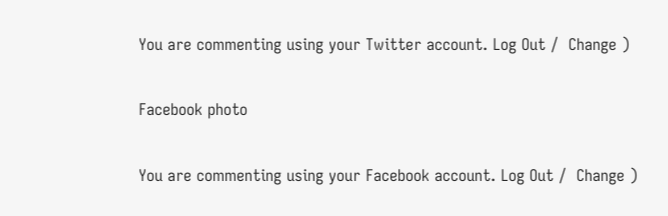You are commenting using your Twitter account. Log Out /  Change )

Facebook photo

You are commenting using your Facebook account. Log Out /  Change )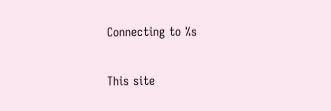Connecting to %s

This site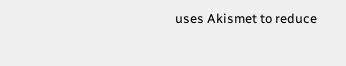uses Akismet to reduce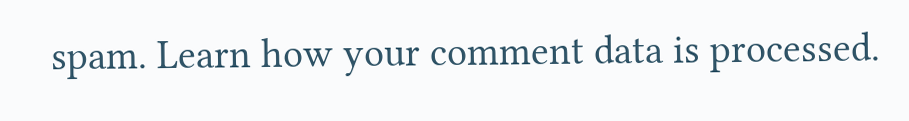spam. Learn how your comment data is processed.